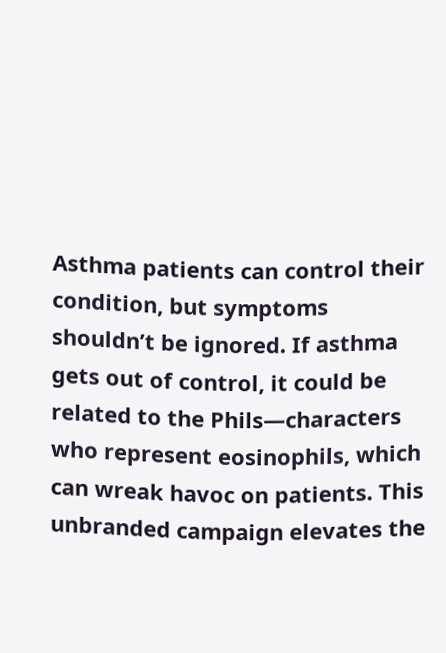Asthma patients can control their condition, but symptoms shouldn’t be ignored. If asthma gets out of control, it could be related to the Phils—characters who represent eosinophils, which can wreak havoc on patients. This unbranded campaign elevates the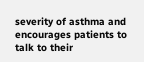severity of asthma and encourages patients to talk to their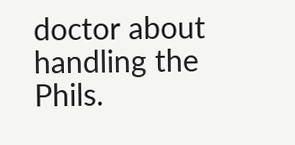doctor about handling the Phils.